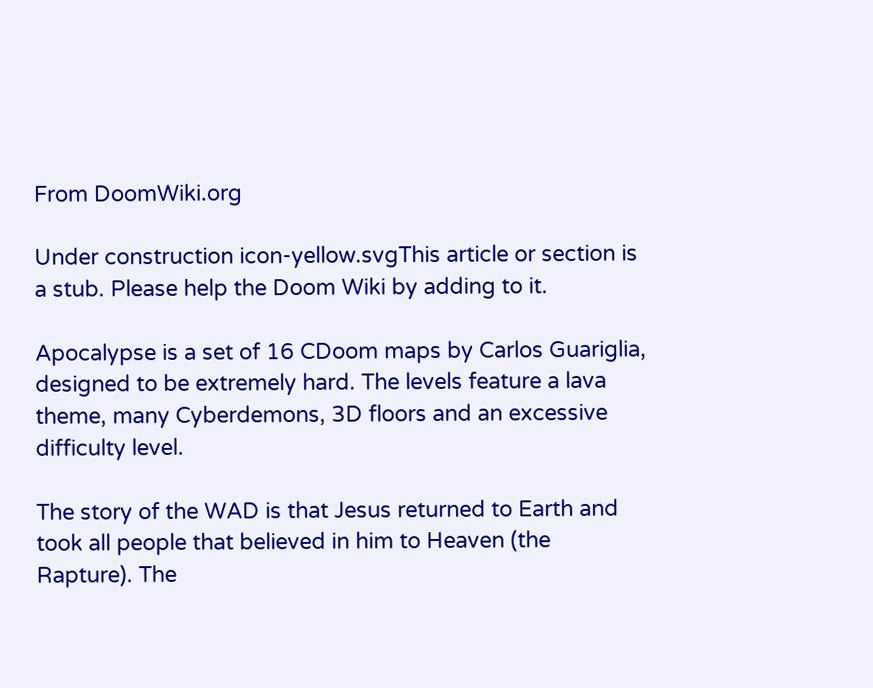From DoomWiki.org

Under construction icon-yellow.svgThis article or section is a stub. Please help the Doom Wiki by adding to it.

Apocalypse is a set of 16 CDoom maps by Carlos Guariglia, designed to be extremely hard. The levels feature a lava theme, many Cyberdemons, 3D floors and an excessive difficulty level.

The story of the WAD is that Jesus returned to Earth and took all people that believed in him to Heaven (the Rapture). The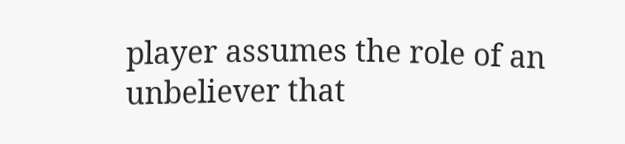player assumes the role of an unbeliever that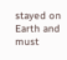stayed on Earth and must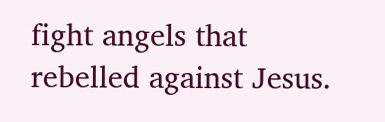fight angels that rebelled against Jesus.